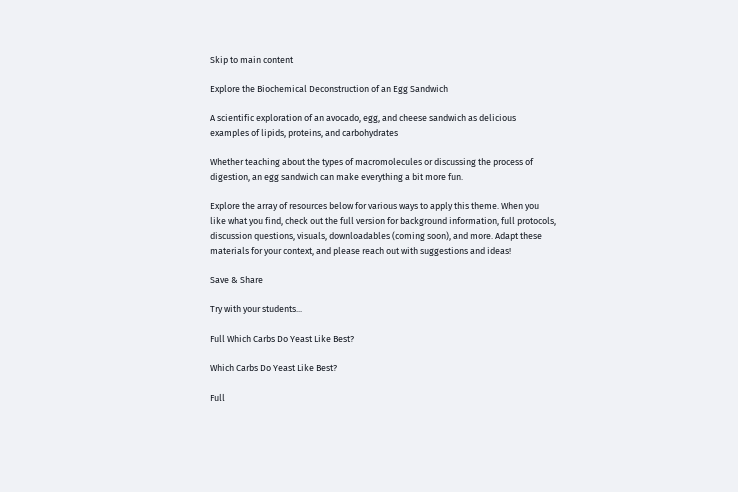Skip to main content

Explore the Biochemical Deconstruction of an Egg Sandwich

A scientific exploration of an avocado, egg, and cheese sandwich as delicious examples of lipids, proteins, and carbohydrates

Whether teaching about the types of macromolecules or discussing the process of digestion, an egg sandwich can make everything a bit more fun.

Explore the array of resources below for various ways to apply this theme. When you like what you find, check out the full version for background information, full protocols, discussion questions, visuals, downloadables (coming soon), and more. Adapt these materials for your context, and please reach out with suggestions and ideas!

Save & Share

Try with your students...

Full Which Carbs Do Yeast Like Best?

Which Carbs Do Yeast Like Best?

Full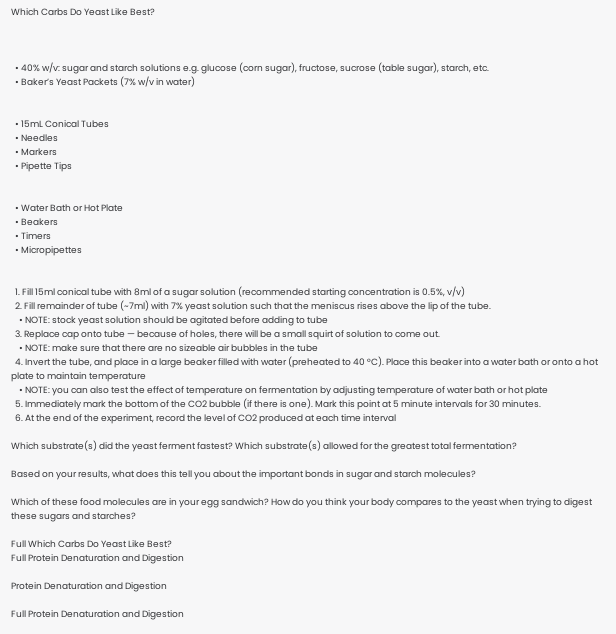Which Carbs Do Yeast Like Best?



  • 40% w/v: sugar and starch solutions e.g. glucose (corn sugar), fructose, sucrose (table sugar), starch, etc.
  • Baker’s Yeast Packets (7% w/v in water)


  • 15mL Conical Tubes
  • Needles
  • Markers
  • Pipette Tips


  • Water Bath or Hot Plate
  • Beakers
  • Timers
  • Micropipettes


  1. Fill 15ml conical tube with 8ml of a sugar solution (recommended starting concentration is 0.5%, v/v)
  2. Fill remainder of tube (~7ml) with 7% yeast solution such that the meniscus rises above the lip of the tube.
    • NOTE: stock yeast solution should be agitated before adding to tube
  3. Replace cap onto tube — because of holes, there will be a small squirt of solution to come out.
    • NOTE: make sure that there are no sizeable air bubbles in the tube
  4. Invert the tube, and place in a large beaker filled with water (preheated to 40 °C). Place this beaker into a water bath or onto a hot plate to maintain temperature
    • NOTE: you can also test the effect of temperature on fermentation by adjusting temperature of water bath or hot plate
  5. Immediately mark the bottom of the CO2 bubble (if there is one). Mark this point at 5 minute intervals for 30 minutes.
  6. At the end of the experiment, record the level of CO2 produced at each time interval

Which substrate(s) did the yeast ferment fastest? Which substrate(s) allowed for the greatest total fermentation?

Based on your results, what does this tell you about the important bonds in sugar and starch molecules?

Which of these food molecules are in your egg sandwich? How do you think your body compares to the yeast when trying to digest these sugars and starches?

Full Which Carbs Do Yeast Like Best?
Full Protein Denaturation and Digestion

Protein Denaturation and Digestion

Full Protein Denaturation and Digestion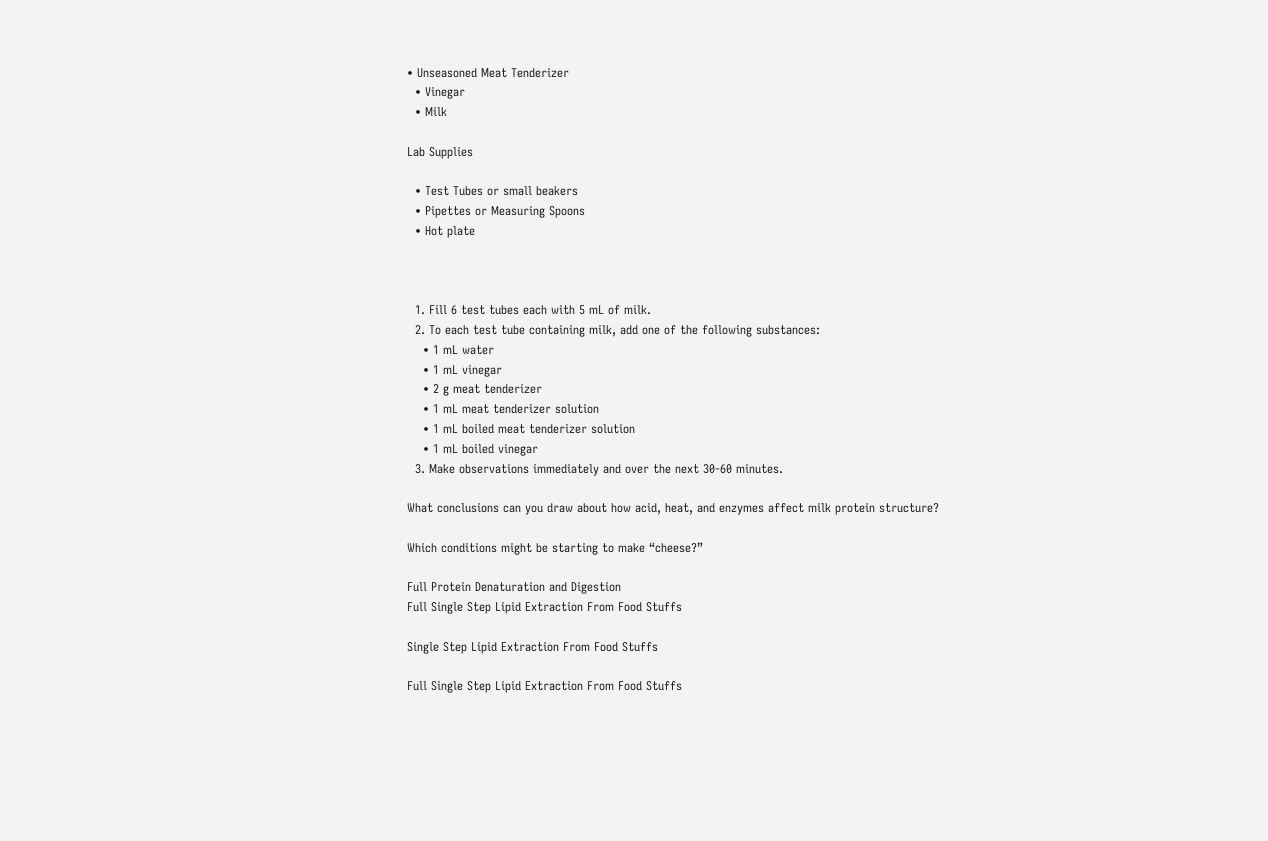• Unseasoned Meat Tenderizer
  • Vinegar
  • Milk

Lab Supplies

  • Test Tubes or small beakers
  • Pipettes or Measuring Spoons
  • Hot plate



  1. Fill 6 test tubes each with 5 mL of milk.
  2. To each test tube containing milk, add one of the following substances:
    • 1 mL water
    • 1 mL vinegar
    • 2 g meat tenderizer
    • 1 mL meat tenderizer solution
    • 1 mL boiled meat tenderizer solution
    • 1 mL boiled vinegar
  3. Make observations immediately and over the next 30-60 minutes.

What conclusions can you draw about how acid, heat, and enzymes affect milk protein structure?

Which conditions might be starting to make “cheese?”

Full Protein Denaturation and Digestion
Full Single Step Lipid Extraction From Food Stuffs

Single Step Lipid Extraction From Food Stuffs

Full Single Step Lipid Extraction From Food Stuffs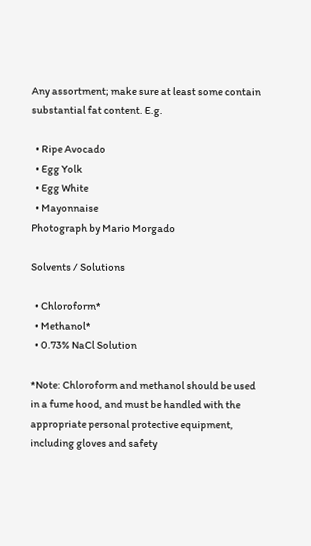Any assortment; make sure at least some contain substantial fat content. E.g.

  • Ripe Avocado
  • Egg Yolk
  • Egg White
  • Mayonnaise
Photograph by Mario Morgado

Solvents / Solutions

  • Chloroform*
  • Methanol*
  • 0.73% NaCl Solution

*Note: Chloroform and methanol should be used in a fume hood, and must be handled with the appropriate personal protective equipment, including gloves and safety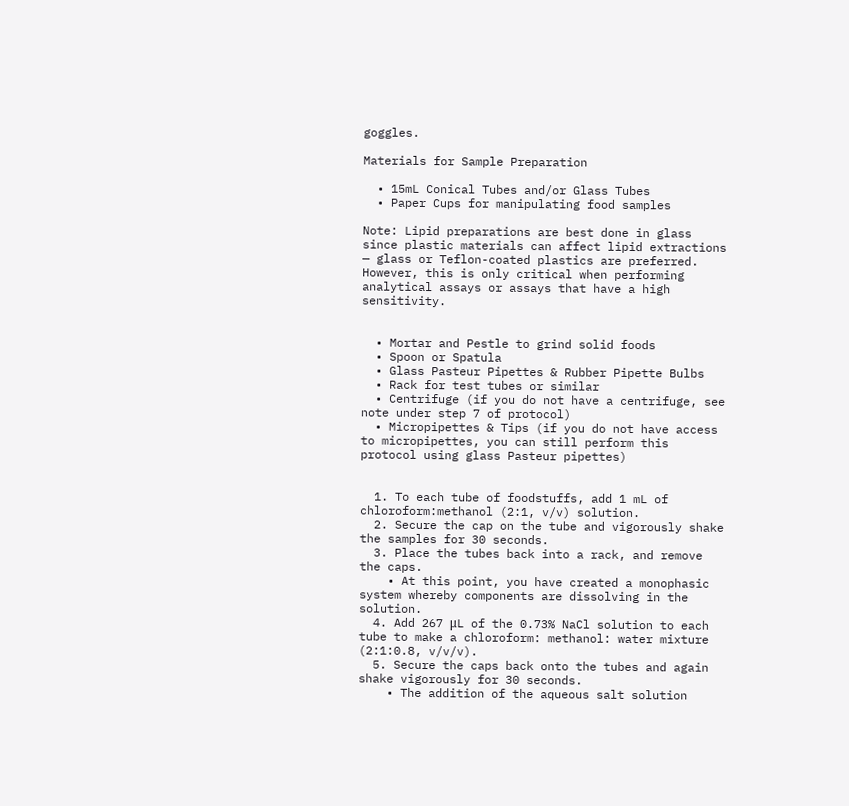goggles.

Materials for Sample Preparation

  • 15mL Conical Tubes and/or Glass Tubes
  • Paper Cups for manipulating food samples

Note: Lipid preparations are best done in glass since plastic materials can affect lipid extractions — glass or Teflon-coated plastics are preferred. However, this is only critical when performing analytical assays or assays that have a high sensitivity.


  • Mortar and Pestle to grind solid foods
  • Spoon or Spatula
  • Glass Pasteur Pipettes & Rubber Pipette Bulbs
  • Rack for test tubes or similar
  • Centrifuge (if you do not have a centrifuge, see note under step 7 of protocol)
  • Micropipettes & Tips (if you do not have access to micropipettes, you can still perform this protocol using glass Pasteur pipettes)


  1. To each tube of foodstuffs, add 1 mL of chloroform:methanol (2:1, v/v) solution.
  2. Secure the cap on the tube and vigorously shake the samples for 30 seconds.
  3. Place the tubes back into a rack, and remove the caps.
    • At this point, you have created a monophasic system whereby components are dissolving in the solution.
  4. Add 267 μL of the 0.73% NaCl solution to each tube to make a chloroform: methanol: water mixture (2:1:0.8, v/v/v).
  5. Secure the caps back onto the tubes and again shake vigorously for 30 seconds.
    • The addition of the aqueous salt solution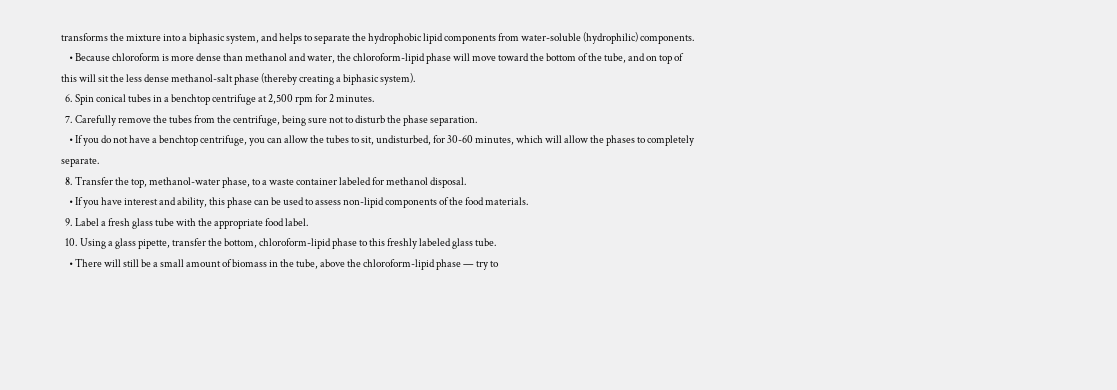transforms the mixture into a biphasic system, and helps to separate the hydrophobic lipid components from water-soluble (hydrophilic) components.
    • Because chloroform is more dense than methanol and water, the chloroform-lipid phase will move toward the bottom of the tube, and on top of this will sit the less dense methanol-salt phase (thereby creating a biphasic system).
  6. Spin conical tubes in a benchtop centrifuge at 2,500 rpm for 2 minutes.
  7. Carefully remove the tubes from the centrifuge, being sure not to disturb the phase separation.
    • If you do not have a benchtop centrifuge, you can allow the tubes to sit, undisturbed, for 30-60 minutes, which will allow the phases to completely separate.
  8. Transfer the top, methanol-water phase, to a waste container labeled for methanol disposal.
    • If you have interest and ability, this phase can be used to assess non-lipid components of the food materials.
  9. Label a fresh glass tube with the appropriate food label.
  10. Using a glass pipette, transfer the bottom, chloroform-lipid phase to this freshly labeled glass tube.
    • There will still be a small amount of biomass in the tube, above the chloroform-lipid phase — try to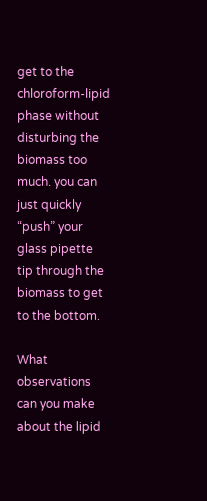get to the chloroform-lipid phase without disturbing the biomass too much. you can just quickly “push” your glass pipette tip through the biomass to get to the bottom.

What observations can you make about the lipid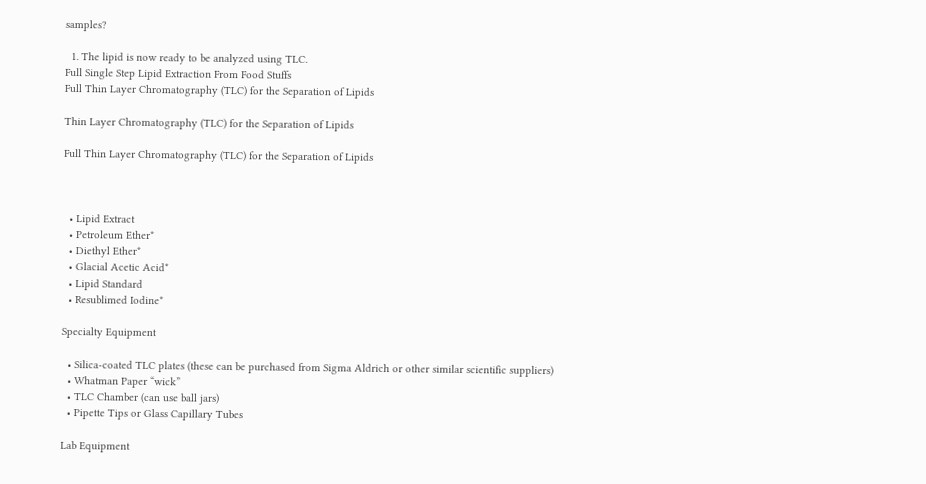samples?

  1. The lipid is now ready to be analyzed using TLC.
Full Single Step Lipid Extraction From Food Stuffs
Full Thin Layer Chromatography (TLC) for the Separation of Lipids

Thin Layer Chromatography (TLC) for the Separation of Lipids

Full Thin Layer Chromatography (TLC) for the Separation of Lipids



  • Lipid Extract
  • Petroleum Ether*
  • Diethyl Ether*
  • Glacial Acetic Acid*
  • Lipid Standard
  • Resublimed Iodine*

Specialty Equipment

  • Silica-coated TLC plates (these can be purchased from Sigma Aldrich or other similar scientific suppliers)
  • Whatman Paper “wick”
  • TLC Chamber (can use ball jars)
  • Pipette Tips or Glass Capillary Tubes

Lab Equipment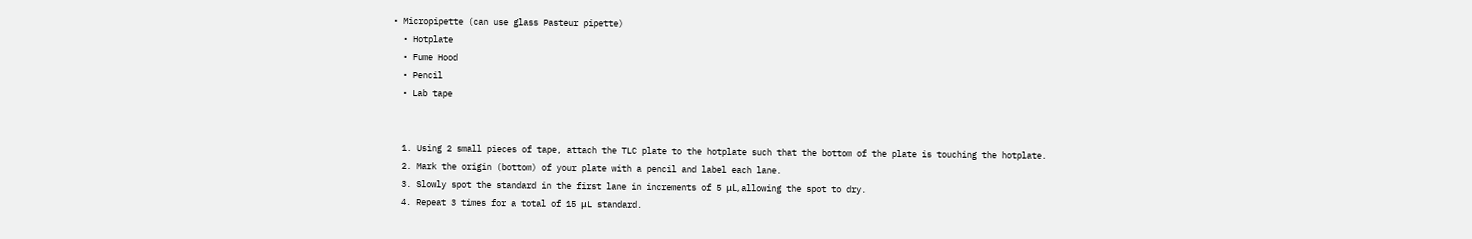• Micropipette (can use glass Pasteur pipette)
  • Hotplate
  • Fume Hood
  • Pencil
  • Lab tape


  1. Using 2 small pieces of tape, attach the TLC plate to the hotplate such that the bottom of the plate is touching the hotplate.
  2. Mark the origin (bottom) of your plate with a pencil and label each lane.
  3. Slowly spot the standard in the first lane in increments of 5 μL, allowing the spot to dry.
  4. Repeat 3 times for a total of 15 μL standard.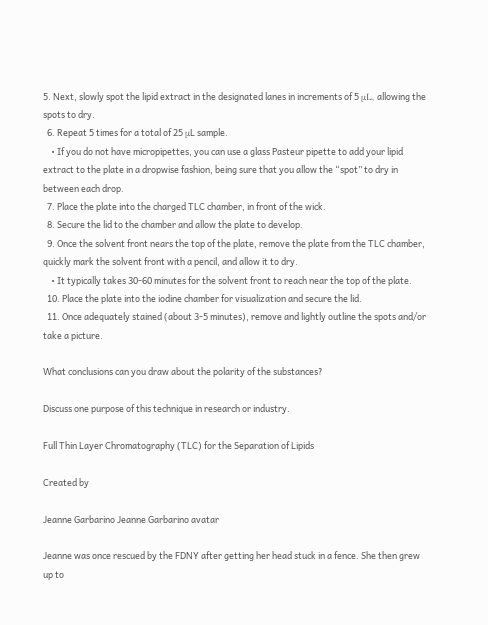5. Next, slowly spot the lipid extract in the designated lanes in increments of 5 μL, allowing the spots to dry.
  6. Repeat 5 times for a total of 25 μL sample.
    • If you do not have micropipettes, you can use a glass Pasteur pipette to add your lipid extract to the plate in a dropwise fashion, being sure that you allow the “spot” to dry in between each drop.
  7. Place the plate into the charged TLC chamber, in front of the wick.
  8. Secure the lid to the chamber and allow the plate to develop.
  9. Once the solvent front nears the top of the plate, remove the plate from the TLC chamber, quickly mark the solvent front with a pencil, and allow it to dry.
    • It typically takes 30-60 minutes for the solvent front to reach near the top of the plate.
  10. Place the plate into the iodine chamber for visualization and secure the lid.
  11. Once adequately stained (about 3-5 minutes), remove and lightly outline the spots and/or take a picture.

What conclusions can you draw about the polarity of the substances?

Discuss one purpose of this technique in research or industry.

Full Thin Layer Chromatography (TLC) for the Separation of Lipids

Created by

Jeanne Garbarino Jeanne Garbarino avatar

Jeanne was once rescued by the FDNY after getting her head stuck in a fence. She then grew up to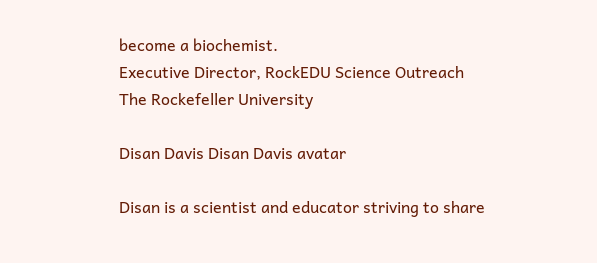become a biochemist.
Executive Director, RockEDU Science Outreach
The Rockefeller University

Disan Davis Disan Davis avatar

Disan is a scientist and educator striving to share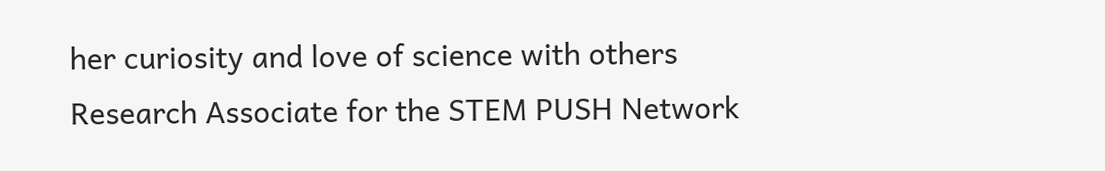her curiosity and love of science with others
Research Associate for the STEM PUSH Network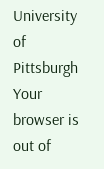University of Pittsburgh
Your browser is out of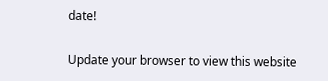date!

Update your browser to view this website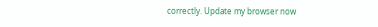correctly. Update my browser now